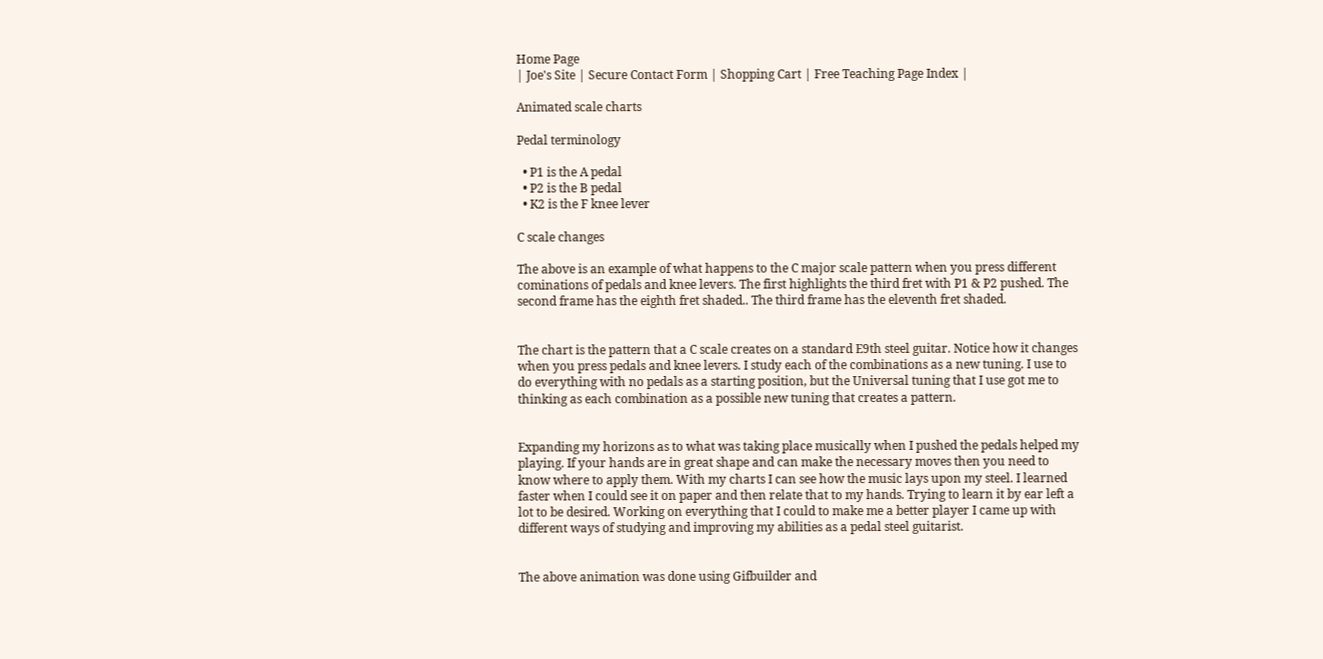Home Page
| Joe's Site | Secure Contact Form | Shopping Cart | Free Teaching Page Index |

Animated scale charts

Pedal terminology

  • P1 is the A pedal
  • P2 is the B pedal
  • K2 is the F knee lever

C scale changes

The above is an example of what happens to the C major scale pattern when you press different cominations of pedals and knee levers. The first highlights the third fret with P1 & P2 pushed. The second frame has the eighth fret shaded.. The third frame has the eleventh fret shaded.


The chart is the pattern that a C scale creates on a standard E9th steel guitar. Notice how it changes when you press pedals and knee levers. I study each of the combinations as a new tuning. I use to do everything with no pedals as a starting position, but the Universal tuning that I use got me to thinking as each combination as a possible new tuning that creates a pattern.


Expanding my horizons as to what was taking place musically when I pushed the pedals helped my playing. If your hands are in great shape and can make the necessary moves then you need to know where to apply them. With my charts I can see how the music lays upon my steel. I learned faster when I could see it on paper and then relate that to my hands. Trying to learn it by ear left a lot to be desired. Working on everything that I could to make me a better player I came up with different ways of studying and improving my abilities as a pedal steel guitarist.


The above animation was done using Gifbuilder and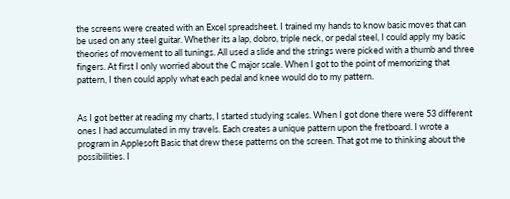the screens were created with an Excel spreadsheet. I trained my hands to know basic moves that can be used on any steel guitar. Whether its a lap, dobro, triple neck, or pedal steel, I could apply my basic theories of movement to all tunings. All used a slide and the strings were picked with a thumb and three fingers. At first I only worried about the C major scale. When I got to the point of memorizing that pattern, I then could apply what each pedal and knee would do to my pattern.


As I got better at reading my charts, I started studying scales. When I got done there were 53 different ones I had accumulated in my travels. Each creates a unique pattern upon the fretboard. I wrote a program in Applesoft Basic that drew these patterns on the screen. That got me to thinking about the possibilities. I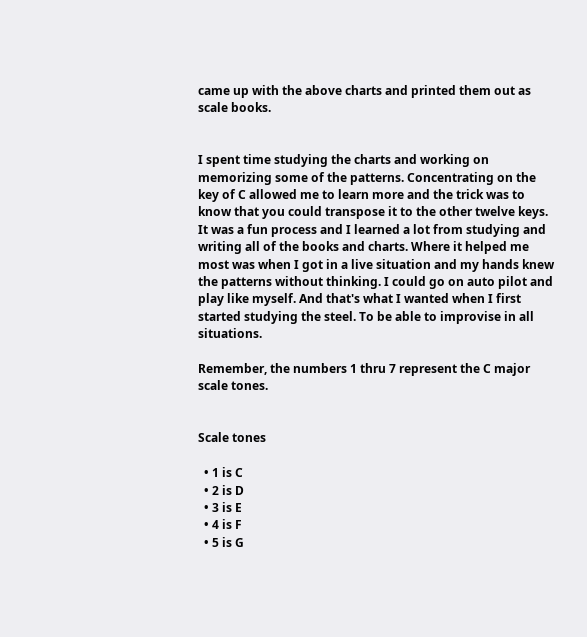came up with the above charts and printed them out as scale books.


I spent time studying the charts and working on memorizing some of the patterns. Concentrating on the key of C allowed me to learn more and the trick was to know that you could transpose it to the other twelve keys. It was a fun process and I learned a lot from studying and writing all of the books and charts. Where it helped me most was when I got in a live situation and my hands knew the patterns without thinking. I could go on auto pilot and play like myself. And that's what I wanted when I first started studying the steel. To be able to improvise in all situations.

Remember, the numbers 1 thru 7 represent the C major scale tones.


Scale tones

  • 1 is C
  • 2 is D
  • 3 is E
  • 4 is F
  • 5 is G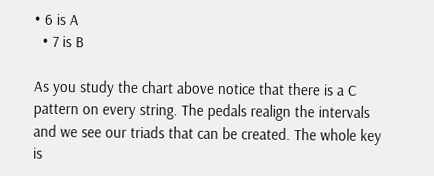• 6 is A
  • 7 is B

As you study the chart above notice that there is a C pattern on every string. The pedals realign the intervals and we see our triads that can be created. The whole key is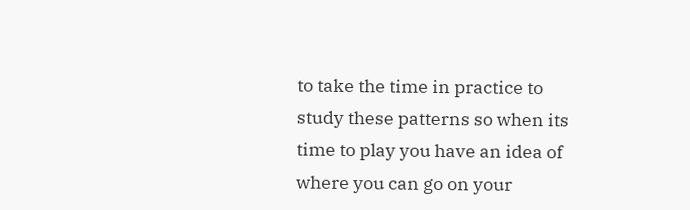to take the time in practice to study these patterns so when its time to play you have an idea of where you can go on your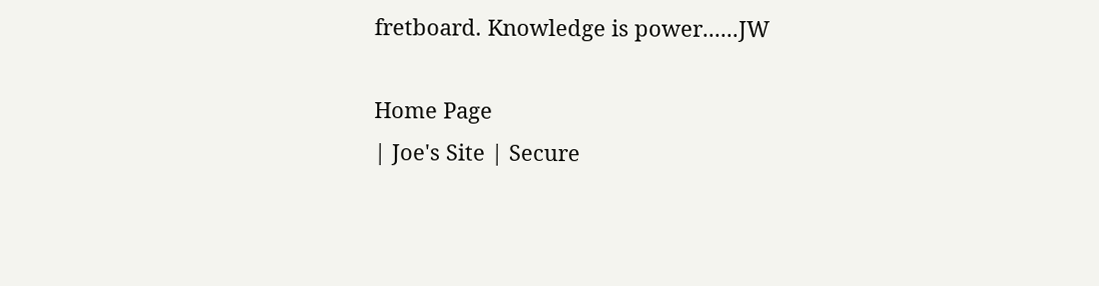fretboard. Knowledge is power......JW

Home Page
| Joe's Site | Secure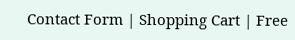Contact Form | Shopping Cart | Free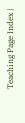Teaching Page Index |